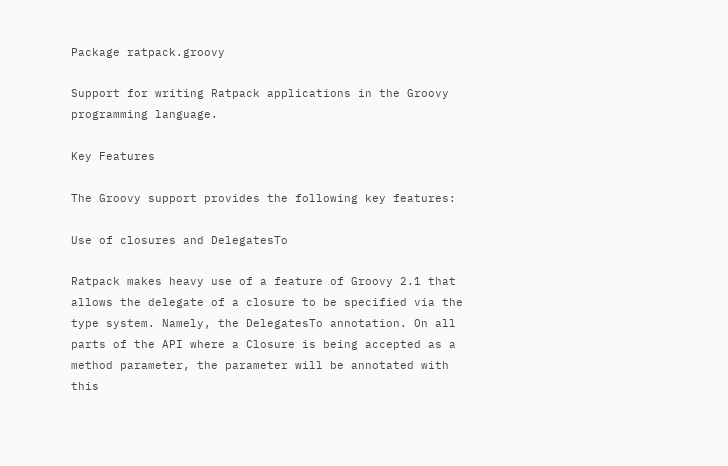Package ratpack.groovy

Support for writing Ratpack applications in the Groovy programming language.

Key Features

The Groovy support provides the following key features:

Use of closures and DelegatesTo

Ratpack makes heavy use of a feature of Groovy 2.1 that allows the delegate of a closure to be specified via the type system. Namely, the DelegatesTo annotation. On all parts of the API where a Closure is being accepted as a method parameter, the parameter will be annotated with this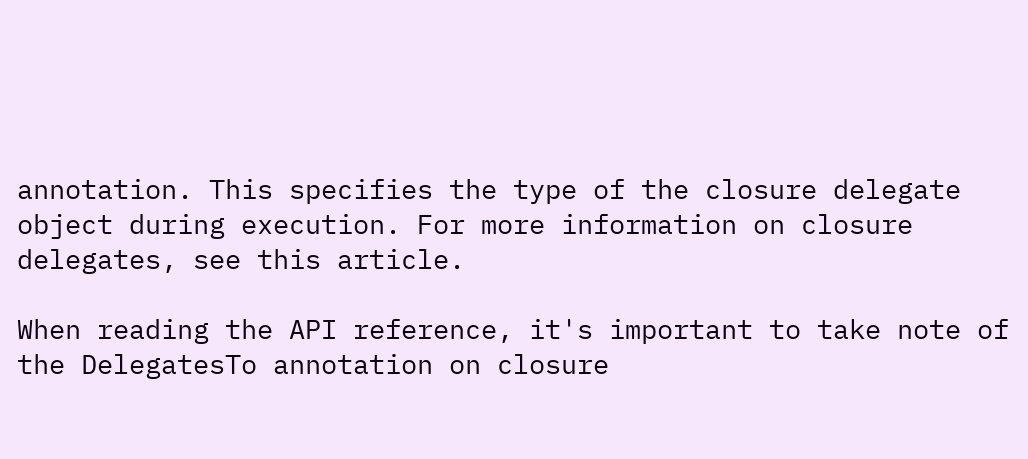annotation. This specifies the type of the closure delegate object during execution. For more information on closure delegates, see this article.

When reading the API reference, it's important to take note of the DelegatesTo annotation on closure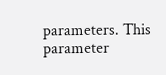parameters. This parameter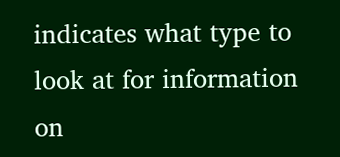indicates what type to look at for information on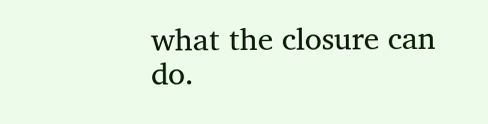what the closure can do.